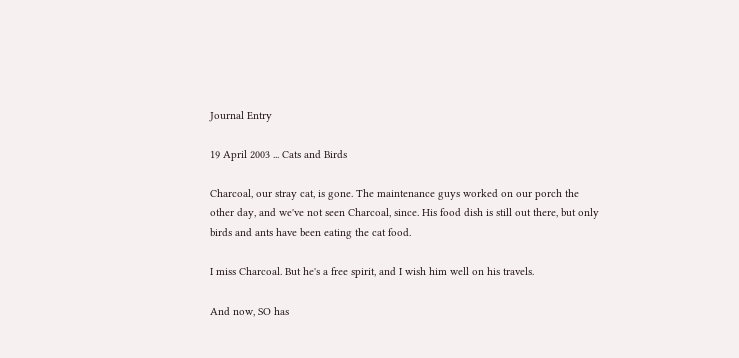Journal Entry

19 April 2003 ... Cats and Birds

Charcoal, our stray cat, is gone. The maintenance guys worked on our porch the other day, and we've not seen Charcoal, since. His food dish is still out there, but only birds and ants have been eating the cat food.

I miss Charcoal. But he's a free spirit, and I wish him well on his travels.

And now, SO has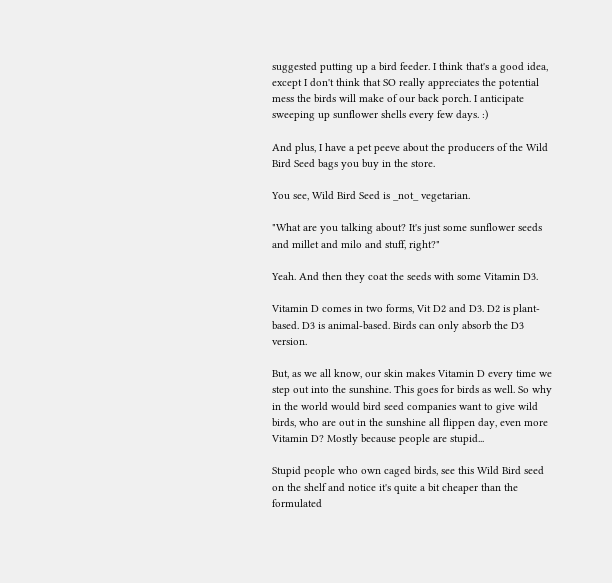suggested putting up a bird feeder. I think that's a good idea, except I don't think that SO really appreciates the potential mess the birds will make of our back porch. I anticipate sweeping up sunflower shells every few days. :)

And plus, I have a pet peeve about the producers of the Wild Bird Seed bags you buy in the store.

You see, Wild Bird Seed is _not_ vegetarian.

"What are you talking about? It's just some sunflower seeds and millet and milo and stuff, right?"

Yeah. And then they coat the seeds with some Vitamin D3.

Vitamin D comes in two forms, Vit D2 and D3. D2 is plant-based. D3 is animal-based. Birds can only absorb the D3 version.

But, as we all know, our skin makes Vitamin D every time we step out into the sunshine. This goes for birds as well. So why in the world would bird seed companies want to give wild birds, who are out in the sunshine all flippen day, even more Vitamin D? Mostly because people are stupid...

Stupid people who own caged birds, see this Wild Bird seed on the shelf and notice it's quite a bit cheaper than the formulated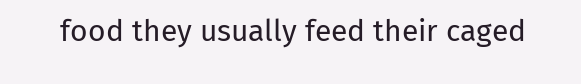food they usually feed their caged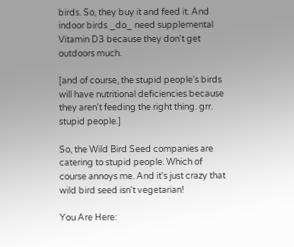birds. So, they buy it and feed it. And indoor birds _do_ need supplemental Vitamin D3 because they don't get outdoors much.

[and of course, the stupid people's birds will have nutritional deficiencies because they aren't feeding the right thing. grr. stupid people.]

So, the Wild Bird Seed companies are catering to stupid people. Which of course annoys me. And it's just crazy that wild bird seed isn't vegetarian!

You Are Here: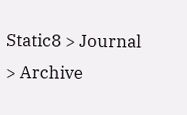Static8 > Journal > Archive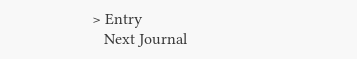> Entry
   Next Journal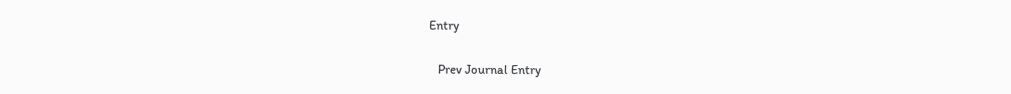Entry

   Prev Journal Entry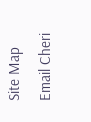Site Map Email Cheri